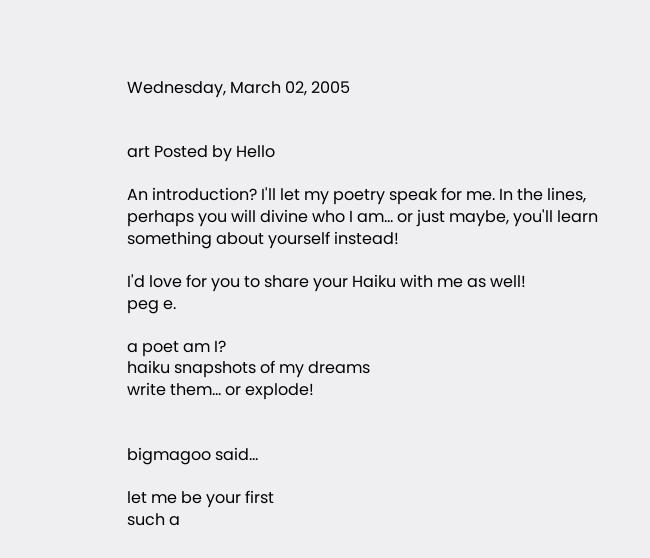Wednesday, March 02, 2005


art Posted by Hello

An introduction? I'll let my poetry speak for me. In the lines, perhaps you will divine who I am... or just maybe, you'll learn something about yourself instead!

I'd love for you to share your Haiku with me as well!
peg e.

a poet am I?
haiku snapshots of my dreams
write them... or explode!


bigmagoo said...

let me be your first
such a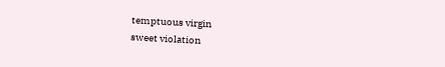temptuous virgin
sweet violation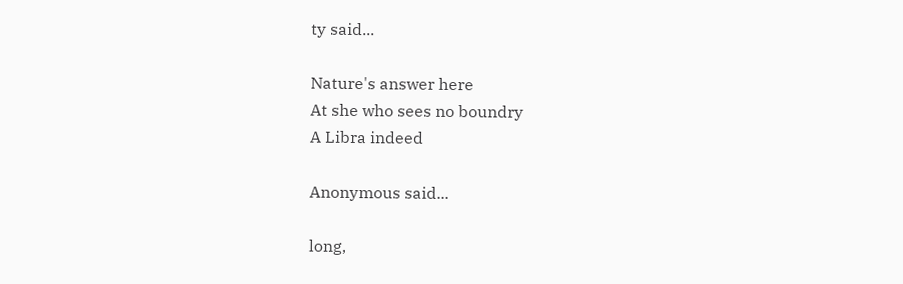ty said...

Nature's answer here
At she who sees no boundry
A Libra indeed

Anonymous said...

long,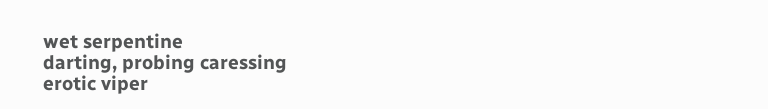wet serpentine
darting, probing caressing
erotic viper